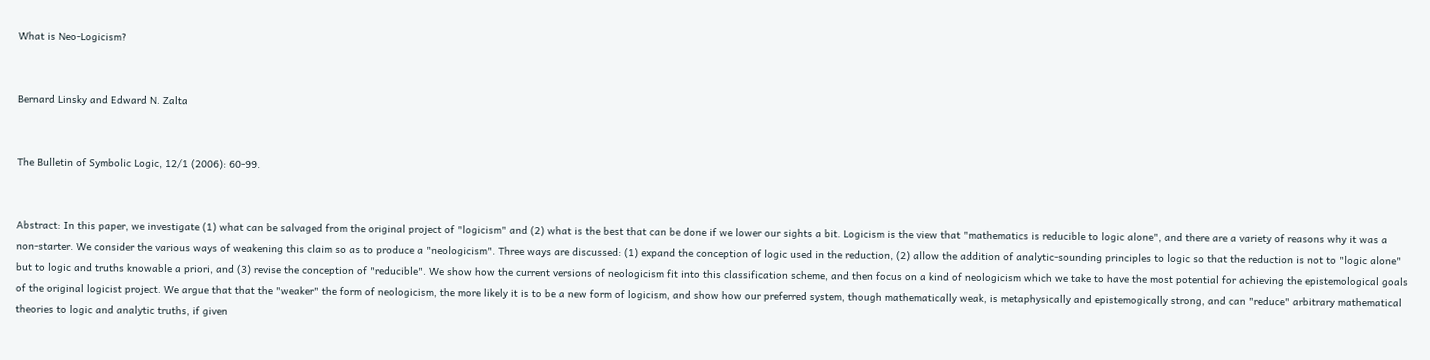What is Neo-Logicism?


Bernard Linsky and Edward N. Zalta


The Bulletin of Symbolic Logic, 12/1 (2006): 60-99.


Abstract: In this paper, we investigate (1) what can be salvaged from the original project of "logicism" and (2) what is the best that can be done if we lower our sights a bit. Logicism is the view that "mathematics is reducible to logic alone", and there are a variety of reasons why it was a non-starter. We consider the various ways of weakening this claim so as to produce a "neologicism". Three ways are discussed: (1) expand the conception of logic used in the reduction, (2) allow the addition of analytic-sounding principles to logic so that the reduction is not to "logic alone" but to logic and truths knowable a priori, and (3) revise the conception of "reducible". We show how the current versions of neologicism fit into this classification scheme, and then focus on a kind of neologicism which we take to have the most potential for achieving the epistemological goals of the original logicist project. We argue that that the "weaker" the form of neologicism, the more likely it is to be a new form of logicism, and show how our preferred system, though mathematically weak, is metaphysically and epistemogically strong, and can "reduce" arbitrary mathematical theories to logic and analytic truths, if given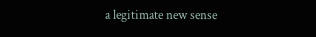a legitimate new sense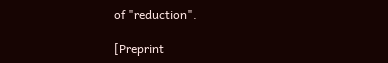of "reduction".

[Preprint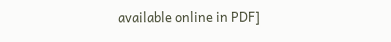available online in PDF]